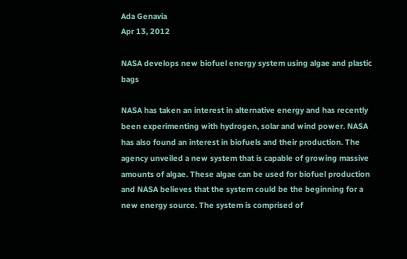Ada Genavia
Apr 13, 2012

NASA develops new biofuel energy system using algae and plastic bags

NASA has taken an interest in alternative energy and has recently been experimenting with hydrogen, solar and wind power. NASA has also found an interest in biofuels and their production. The agency unveiled a new system that is capable of growing massive amounts of algae. These algae can be used for biofuel production and NASA believes that the system could be the beginning for a new energy source. The system is comprised of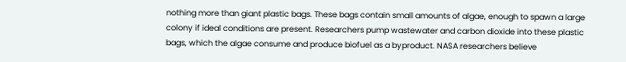nothing more than giant plastic bags. These bags contain small amounts of algae, enough to spawn a large colony if ideal conditions are present. Researchers pump wastewater and carbon dioxide into these plastic bags, which the algae consume and produce biofuel as a byproduct. NASA researchers believe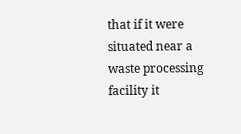that if it were situated near a waste processing facility it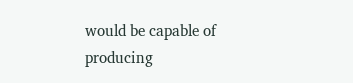would be capable of producing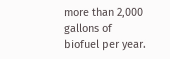more than 2,000 gallons of biofuel per year.